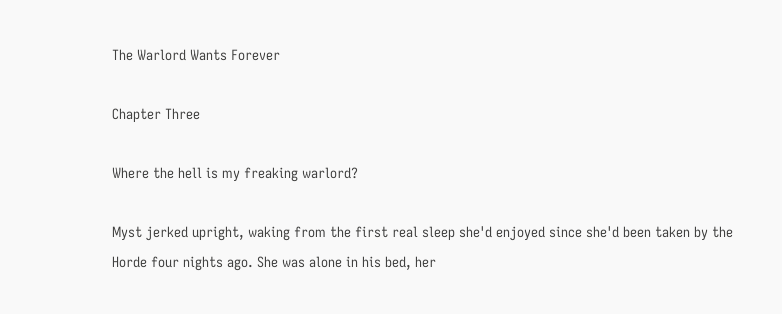The Warlord Wants Forever

Chapter Three

Where the hell is my freaking warlord?

Myst jerked upright, waking from the first real sleep she'd enjoyed since she'd been taken by the Horde four nights ago. She was alone in his bed, her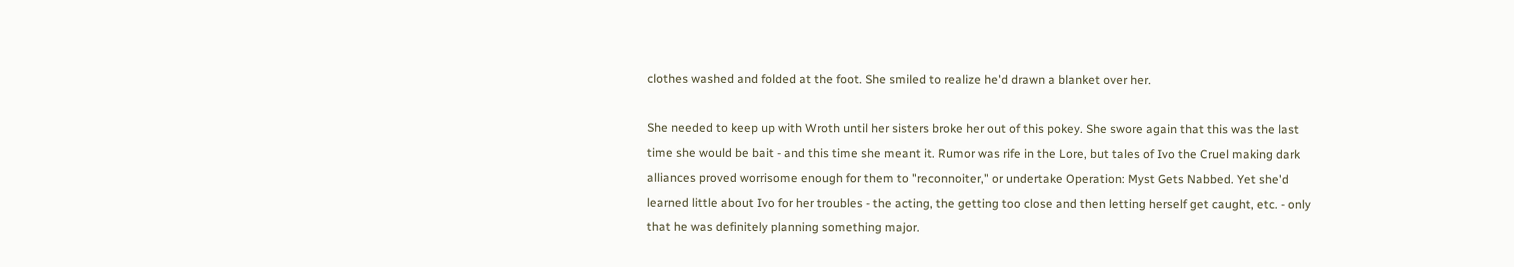clothes washed and folded at the foot. She smiled to realize he'd drawn a blanket over her.

She needed to keep up with Wroth until her sisters broke her out of this pokey. She swore again that this was the last time she would be bait - and this time she meant it. Rumor was rife in the Lore, but tales of Ivo the Cruel making dark alliances proved worrisome enough for them to "reconnoiter," or undertake Operation: Myst Gets Nabbed. Yet she'd learned little about Ivo for her troubles - the acting, the getting too close and then letting herself get caught, etc. - only that he was definitely planning something major.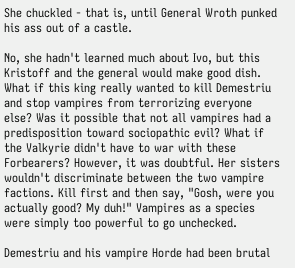She chuckled - that is, until General Wroth punked his ass out of a castle.

No, she hadn't learned much about Ivo, but this Kristoff and the general would make good dish. What if this king really wanted to kill Demestriu and stop vampires from terrorizing everyone else? Was it possible that not all vampires had a predisposition toward sociopathic evil? What if the Valkyrie didn't have to war with these Forbearers? However, it was doubtful. Her sisters wouldn't discriminate between the two vampire factions. Kill first and then say, "Gosh, were you actually good? My duh!" Vampires as a species were simply too powerful to go unchecked.

Demestriu and his vampire Horde had been brutal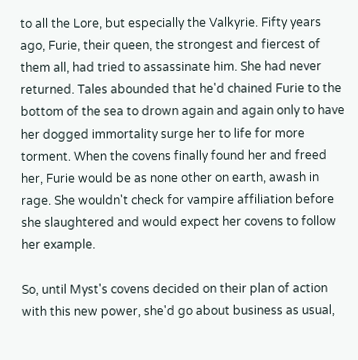to all the Lore, but especially the Valkyrie. Fifty years ago, Furie, their queen, the strongest and fiercest of them all, had tried to assassinate him. She had never returned. Tales abounded that he'd chained Furie to the bottom of the sea to drown again and again only to have her dogged immortality surge her to life for more torment. When the covens finally found her and freed her, Furie would be as none other on earth, awash in rage. She wouldn't check for vampire affiliation before she slaughtered and would expect her covens to follow her example.

So, until Myst's covens decided on their plan of action with this new power, she'd go about business as usual,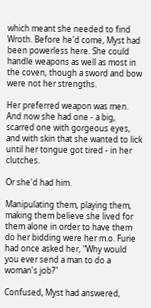which meant she needed to find Wroth. Before he'd come, Myst had been powerless here. She could handle weapons as well as most in the coven, though a sword and bow were not her strengths.

Her preferred weapon was men. And now she had one - a big, scarred one with gorgeous eyes, and with skin that she wanted to lick until her tongue got tired - in her clutches.

Or she'd had him.

Manipulating them, playing them, making them believe she lived for them alone in order to have them do her bidding were her m.o. Furie had once asked her, "Why would you ever send a man to do a woman's job?"

Confused, Myst had answered,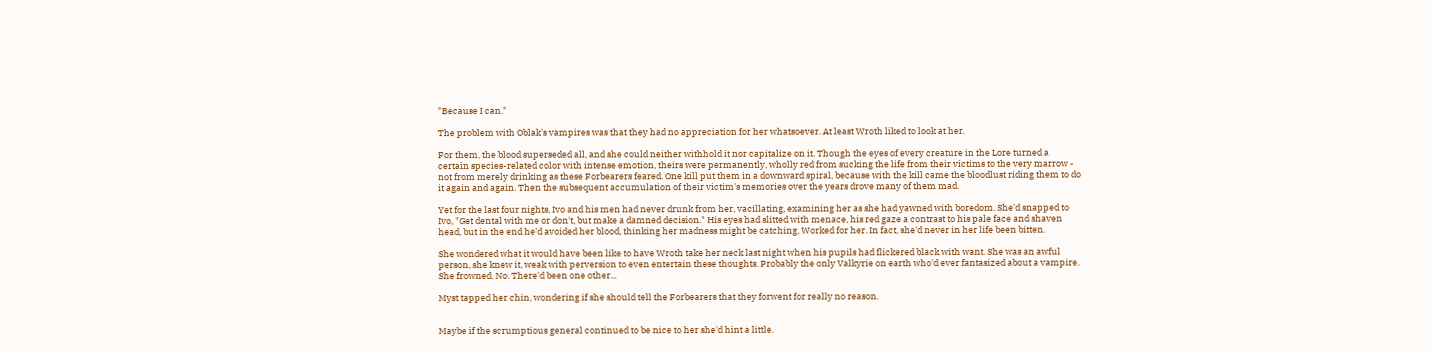"Because I can."

The problem with Oblak's vampires was that they had no appreciation for her whatsoever. At least Wroth liked to look at her.

For them, the blood superseded all, and she could neither withhold it nor capitalize on it. Though the eyes of every creature in the Lore turned a certain species-related color with intense emotion, theirs were permanently, wholly red from sucking the life from their victims to the very marrow - not from merely drinking as these Forbearers feared. One kill put them in a downward spiral, because with the kill came the bloodlust riding them to do it again and again. Then the subsequent accumulation of their victim's memories over the years drove many of them mad.

Yet for the last four nights, Ivo and his men had never drunk from her, vacillating, examining her as she had yawned with boredom. She'd snapped to Ivo, "Get dental with me or don't, but make a damned decision." His eyes had slitted with menace, his red gaze a contrast to his pale face and shaven head, but in the end he'd avoided her blood, thinking her madness might be catching. Worked for her. In fact, she'd never in her life been bitten.

She wondered what it would have been like to have Wroth take her neck last night when his pupils had flickered black with want. She was an awful person, she knew it, weak with perversion to even entertain these thoughts. Probably the only Valkyrie on earth who'd ever fantasized about a vampire. She frowned. No. There'd been one other...

Myst tapped her chin, wondering if she should tell the Forbearers that they forwent for really no reason.


Maybe if the scrumptious general continued to be nice to her she'd hint a little.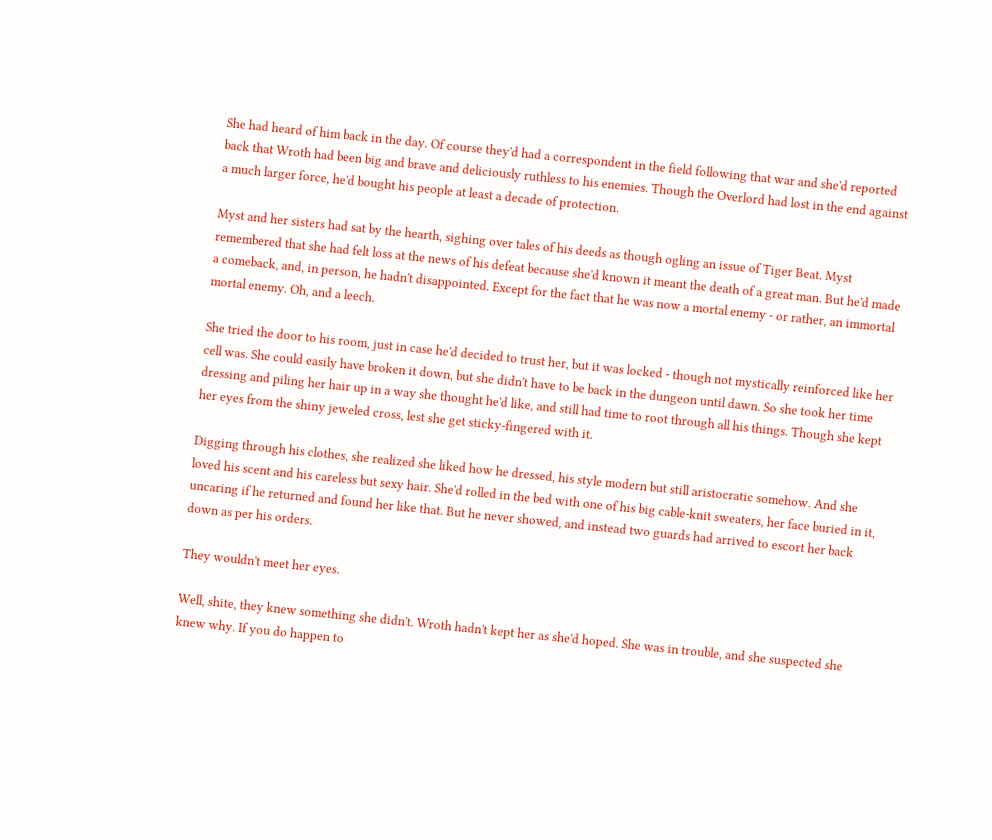She had heard of him back in the day. Of course they'd had a correspondent in the field following that war and she'd reported back that Wroth had been big and brave and deliciously ruthless to his enemies. Though the Overlord had lost in the end against a much larger force, he'd bought his people at least a decade of protection.

Myst and her sisters had sat by the hearth, sighing over tales of his deeds as though ogling an issue of Tiger Beat. Myst remembered that she had felt loss at the news of his defeat because she'd known it meant the death of a great man. But he'd made a comeback, and, in person, he hadn't disappointed. Except for the fact that he was now a mortal enemy - or rather, an immortal mortal enemy. Oh, and a leech.

She tried the door to his room, just in case he'd decided to trust her, but it was locked - though not mystically reinforced like her cell was. She could easily have broken it down, but she didn't have to be back in the dungeon until dawn. So she took her time dressing and piling her hair up in a way she thought he'd like, and still had time to root through all his things. Though she kept her eyes from the shiny jeweled cross, lest she get sticky-fingered with it.

Digging through his clothes, she realized she liked how he dressed, his style modern but still aristocratic somehow. And she loved his scent and his careless but sexy hair. She'd rolled in the bed with one of his big cable-knit sweaters, her face buried in it, uncaring if he returned and found her like that. But he never showed, and instead two guards had arrived to escort her back down as per his orders.

They wouldn't meet her eyes.

Well, shite, they knew something she didn't. Wroth hadn't kept her as she'd hoped. She was in trouble, and she suspected she knew why. If you do happen to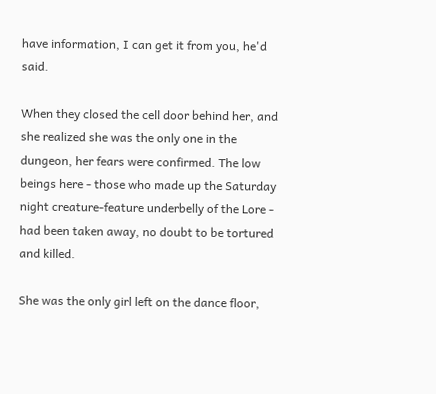have information, I can get it from you, he'd said.

When they closed the cell door behind her, and she realized she was the only one in the dungeon, her fears were confirmed. The low beings here - those who made up the Saturday night creature-feature underbelly of the Lore - had been taken away, no doubt to be tortured and killed.

She was the only girl left on the dance floor,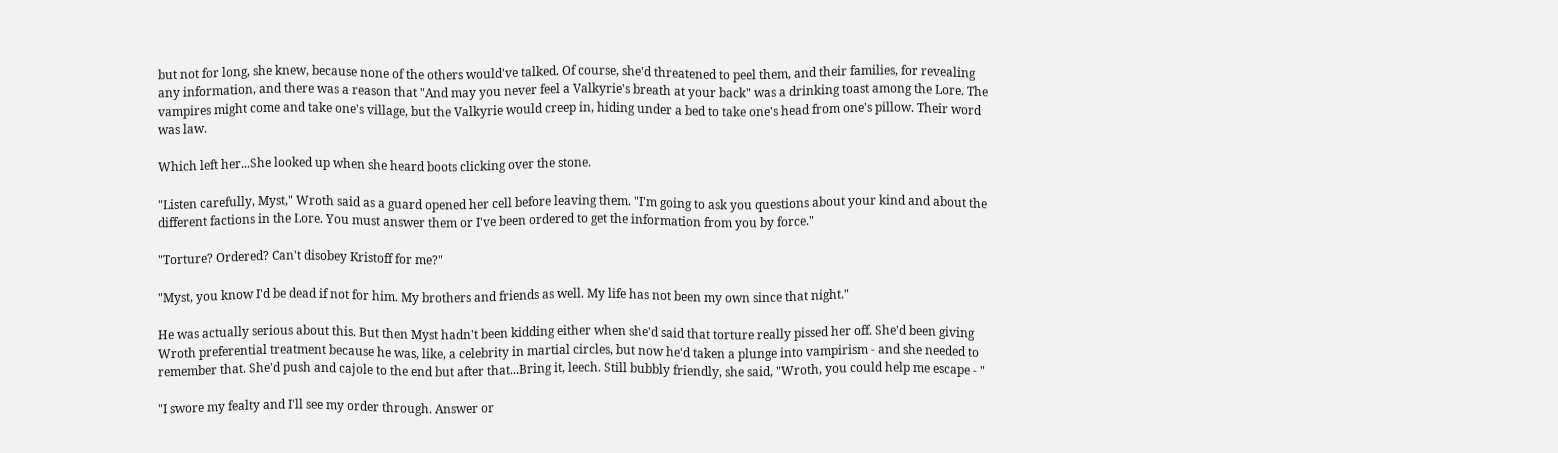but not for long, she knew, because none of the others would've talked. Of course, she'd threatened to peel them, and their families, for revealing any information, and there was a reason that "And may you never feel a Valkyrie's breath at your back" was a drinking toast among the Lore. The vampires might come and take one's village, but the Valkyrie would creep in, hiding under a bed to take one's head from one's pillow. Their word was law.

Which left her...She looked up when she heard boots clicking over the stone.

"Listen carefully, Myst," Wroth said as a guard opened her cell before leaving them. "I'm going to ask you questions about your kind and about the different factions in the Lore. You must answer them or I've been ordered to get the information from you by force."

"Torture? Ordered? Can't disobey Kristoff for me?"

"Myst, you know I'd be dead if not for him. My brothers and friends as well. My life has not been my own since that night."

He was actually serious about this. But then Myst hadn't been kidding either when she'd said that torture really pissed her off. She'd been giving Wroth preferential treatment because he was, like, a celebrity in martial circles, but now he'd taken a plunge into vampirism - and she needed to remember that. She'd push and cajole to the end but after that...Bring it, leech. Still bubbly friendly, she said, "Wroth, you could help me escape - "

"I swore my fealty and I'll see my order through. Answer or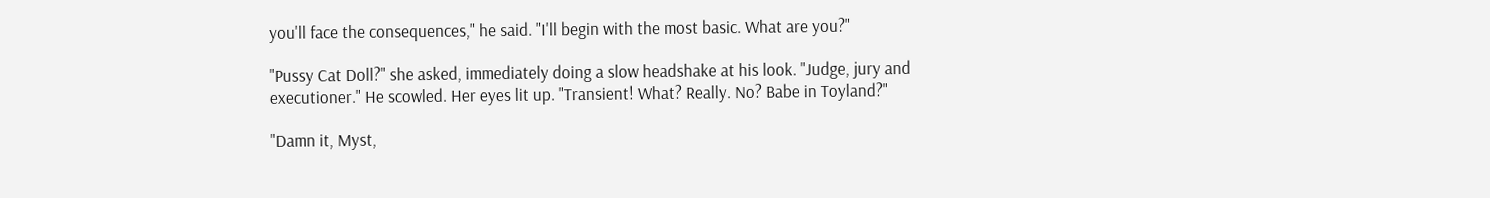you'll face the consequences," he said. "I'll begin with the most basic. What are you?"

"Pussy Cat Doll?" she asked, immediately doing a slow headshake at his look. "Judge, jury and executioner." He scowled. Her eyes lit up. "Transient! What? Really. No? Babe in Toyland?"

"Damn it, Myst,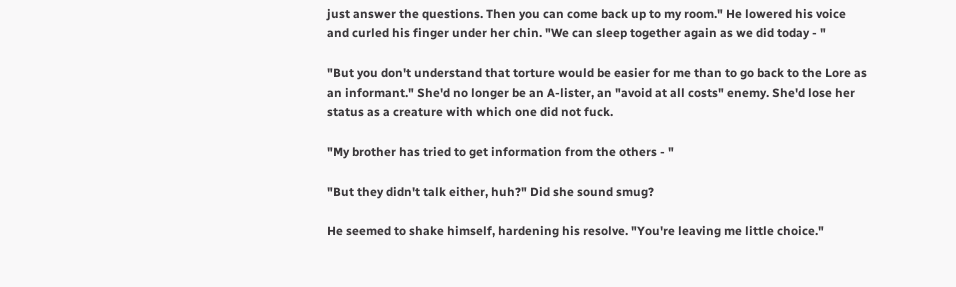just answer the questions. Then you can come back up to my room." He lowered his voice and curled his finger under her chin. "We can sleep together again as we did today - "

"But you don't understand that torture would be easier for me than to go back to the Lore as an informant." She'd no longer be an A-lister, an "avoid at all costs" enemy. She'd lose her status as a creature with which one did not fuck.

"My brother has tried to get information from the others - "

"But they didn't talk either, huh?" Did she sound smug?

He seemed to shake himself, hardening his resolve. "You're leaving me little choice."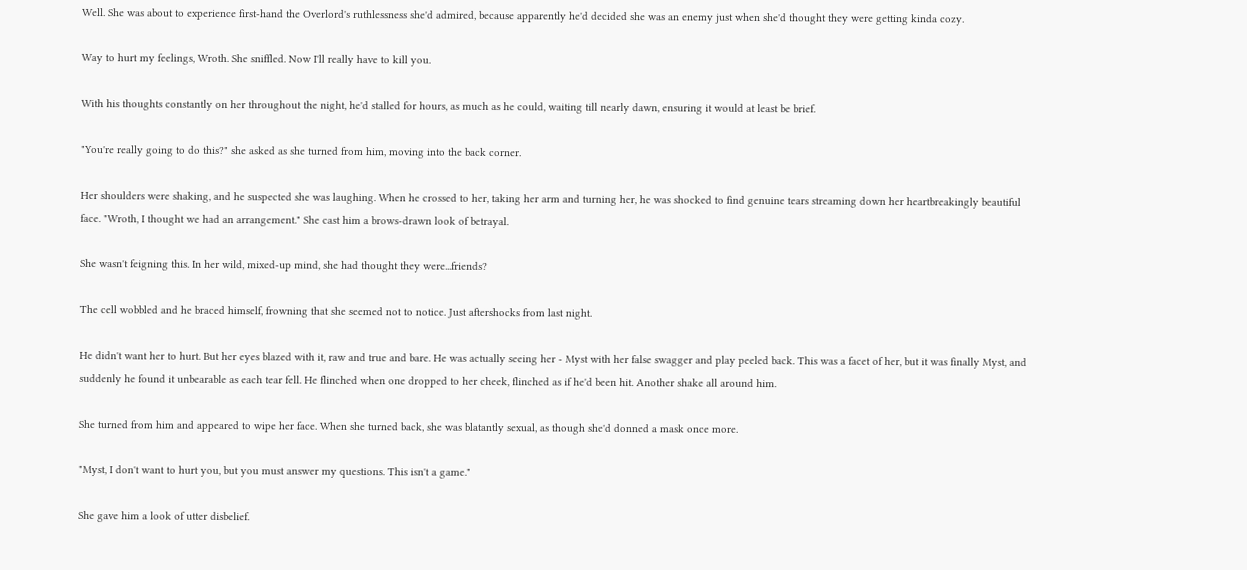Well. She was about to experience first-hand the Overlord's ruthlessness she'd admired, because apparently he'd decided she was an enemy just when she'd thought they were getting kinda cozy.

Way to hurt my feelings, Wroth. She sniffled. Now I'll really have to kill you.

With his thoughts constantly on her throughout the night, he'd stalled for hours, as much as he could, waiting till nearly dawn, ensuring it would at least be brief.

"You're really going to do this?" she asked as she turned from him, moving into the back corner.

Her shoulders were shaking, and he suspected she was laughing. When he crossed to her, taking her arm and turning her, he was shocked to find genuine tears streaming down her heartbreakingly beautiful face. "Wroth, I thought we had an arrangement." She cast him a brows-drawn look of betrayal.

She wasn't feigning this. In her wild, mixed-up mind, she had thought they were...friends?

The cell wobbled and he braced himself, frowning that she seemed not to notice. Just aftershocks from last night.

He didn't want her to hurt. But her eyes blazed with it, raw and true and bare. He was actually seeing her - Myst with her false swagger and play peeled back. This was a facet of her, but it was finally Myst, and suddenly he found it unbearable as each tear fell. He flinched when one dropped to her cheek, flinched as if he'd been hit. Another shake all around him.

She turned from him and appeared to wipe her face. When she turned back, she was blatantly sexual, as though she'd donned a mask once more.

"Myst, I don't want to hurt you, but you must answer my questions. This isn't a game."

She gave him a look of utter disbelief.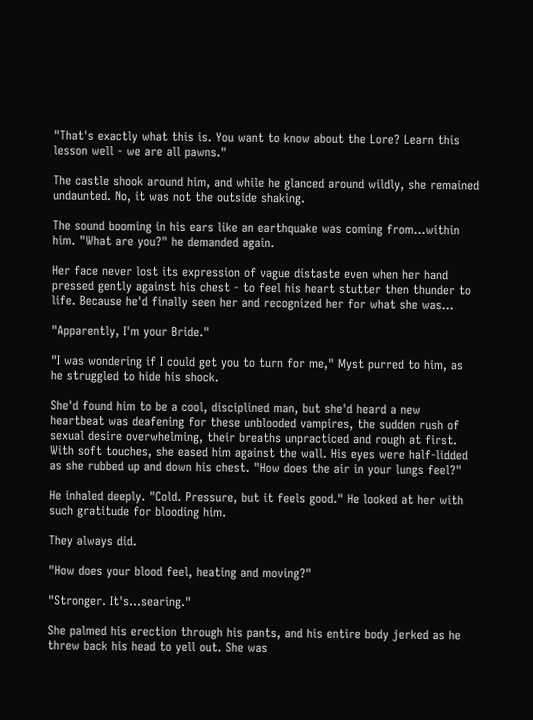"That's exactly what this is. You want to know about the Lore? Learn this lesson well - we are all pawns."

The castle shook around him, and while he glanced around wildly, she remained undaunted. No, it was not the outside shaking.

The sound booming in his ears like an earthquake was coming from...within him. "What are you?" he demanded again.

Her face never lost its expression of vague distaste even when her hand pressed gently against his chest - to feel his heart stutter then thunder to life. Because he'd finally seen her and recognized her for what she was...

"Apparently, I'm your Bride."

"I was wondering if I could get you to turn for me," Myst purred to him, as he struggled to hide his shock.

She'd found him to be a cool, disciplined man, but she'd heard a new heartbeat was deafening for these unblooded vampires, the sudden rush of sexual desire overwhelming, their breaths unpracticed and rough at first. With soft touches, she eased him against the wall. His eyes were half-lidded as she rubbed up and down his chest. "How does the air in your lungs feel?"

He inhaled deeply. "Cold. Pressure, but it feels good." He looked at her with such gratitude for blooding him.

They always did.

"How does your blood feel, heating and moving?"

"Stronger. It's...searing."

She palmed his erection through his pants, and his entire body jerked as he threw back his head to yell out. She was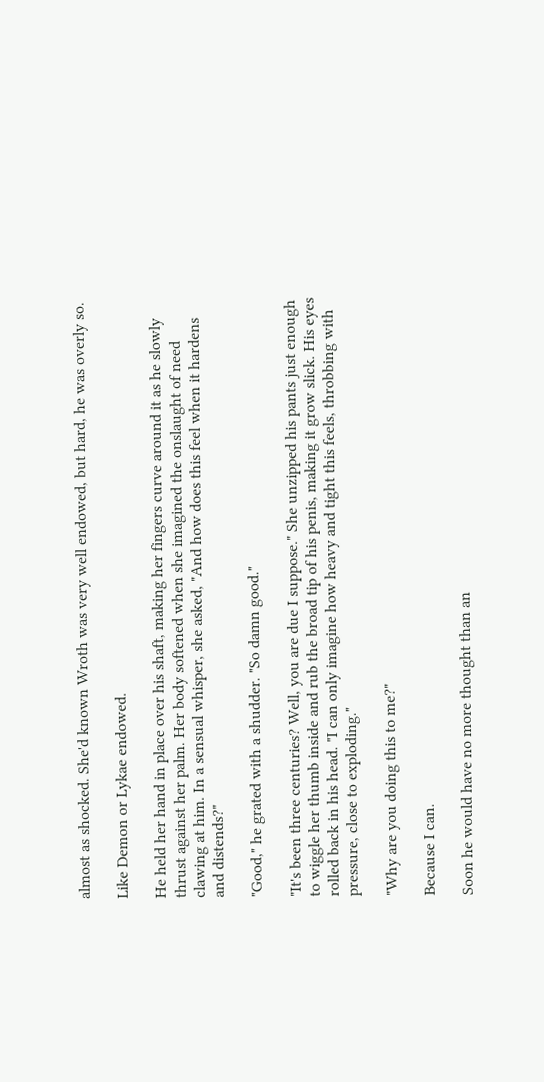almost as shocked. She'd known Wroth was very well endowed, but hard, he was overly so.

Like Demon or Lykae endowed.

He held her hand in place over his shaft, making her fingers curve around it as he slowly thrust against her palm. Her body softened when she imagined the onslaught of need clawing at him. In a sensual whisper, she asked, "And how does this feel when it hardens and distends?"

"Good," he grated with a shudder. "So damn good."

"It's been three centuries? Well, you are due I suppose." She unzipped his pants just enough to wiggle her thumb inside and rub the broad tip of his penis, making it grow slick. His eyes rolled back in his head. "I can only imagine how heavy and tight this feels, throbbing with pressure, close to exploding."

"Why are you doing this to me?"

Because I can.

Soon he would have no more thought than an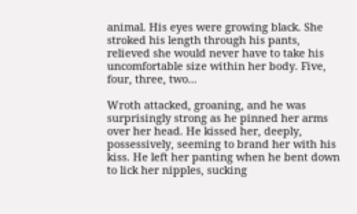animal. His eyes were growing black. She stroked his length through his pants, relieved she would never have to take his uncomfortable size within her body. Five, four, three, two...

Wroth attacked, groaning, and he was surprisingly strong as he pinned her arms over her head. He kissed her, deeply, possessively, seeming to brand her with his kiss. He left her panting when he bent down to lick her nipples, sucking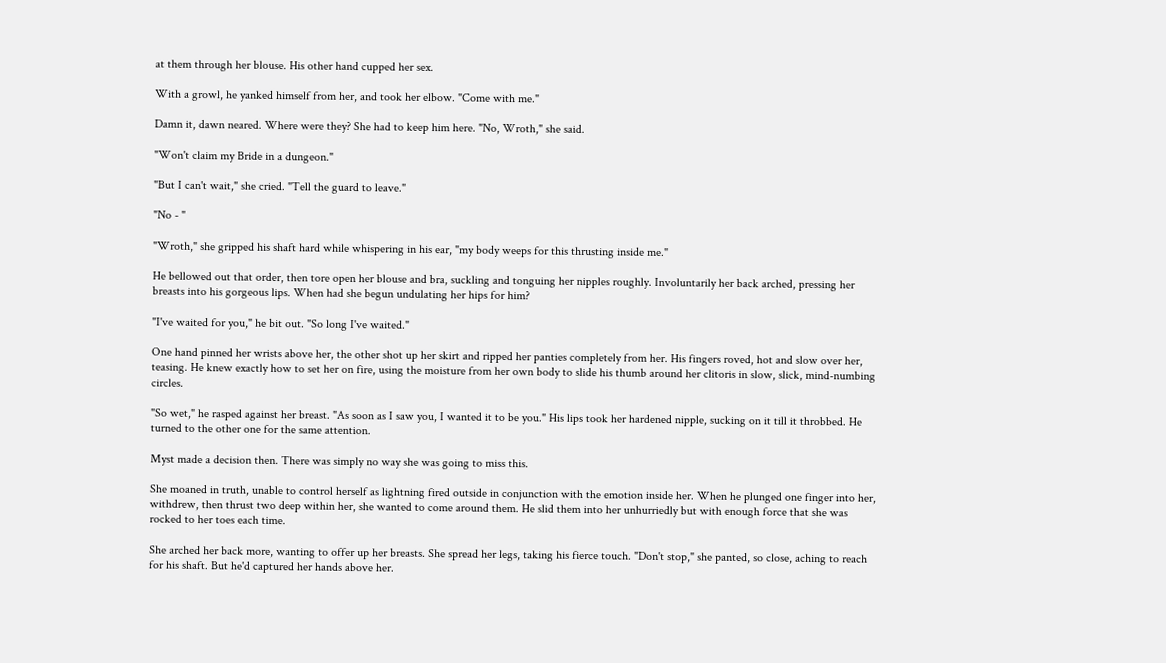at them through her blouse. His other hand cupped her sex.

With a growl, he yanked himself from her, and took her elbow. "Come with me."

Damn it, dawn neared. Where were they? She had to keep him here. "No, Wroth," she said.

"Won't claim my Bride in a dungeon."

"But I can't wait," she cried. "Tell the guard to leave."

"No - "

"Wroth," she gripped his shaft hard while whispering in his ear, "my body weeps for this thrusting inside me."

He bellowed out that order, then tore open her blouse and bra, suckling and tonguing her nipples roughly. Involuntarily her back arched, pressing her breasts into his gorgeous lips. When had she begun undulating her hips for him?

"I've waited for you," he bit out. "So long I've waited."

One hand pinned her wrists above her, the other shot up her skirt and ripped her panties completely from her. His fingers roved, hot and slow over her, teasing. He knew exactly how to set her on fire, using the moisture from her own body to slide his thumb around her clitoris in slow, slick, mind-numbing circles.

"So wet," he rasped against her breast. "As soon as I saw you, I wanted it to be you." His lips took her hardened nipple, sucking on it till it throbbed. He turned to the other one for the same attention.

Myst made a decision then. There was simply no way she was going to miss this.

She moaned in truth, unable to control herself as lightning fired outside in conjunction with the emotion inside her. When he plunged one finger into her, withdrew, then thrust two deep within her, she wanted to come around them. He slid them into her unhurriedly but with enough force that she was rocked to her toes each time.

She arched her back more, wanting to offer up her breasts. She spread her legs, taking his fierce touch. "Don't stop," she panted, so close, aching to reach for his shaft. But he'd captured her hands above her.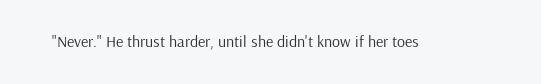"Never." He thrust harder, until she didn't know if her toes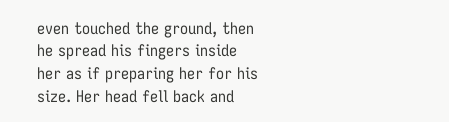even touched the ground, then he spread his fingers inside her as if preparing her for his size. Her head fell back and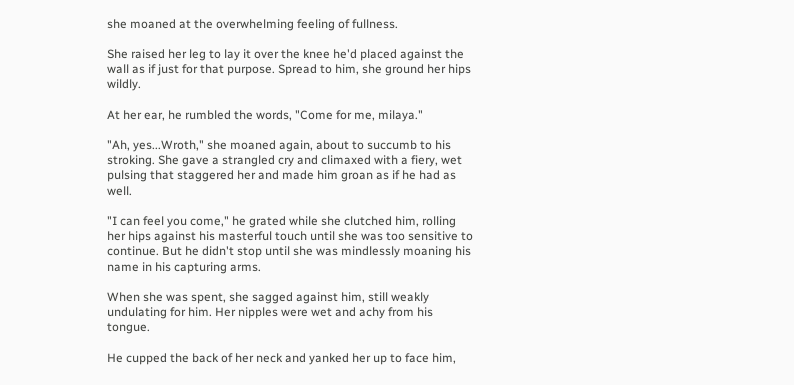she moaned at the overwhelming feeling of fullness.

She raised her leg to lay it over the knee he'd placed against the wall as if just for that purpose. Spread to him, she ground her hips wildly.

At her ear, he rumbled the words, "Come for me, milaya."

"Ah, yes...Wroth," she moaned again, about to succumb to his stroking. She gave a strangled cry and climaxed with a fiery, wet pulsing that staggered her and made him groan as if he had as well.

"I can feel you come," he grated while she clutched him, rolling her hips against his masterful touch until she was too sensitive to continue. But he didn't stop until she was mindlessly moaning his name in his capturing arms.

When she was spent, she sagged against him, still weakly undulating for him. Her nipples were wet and achy from his tongue.

He cupped the back of her neck and yanked her up to face him,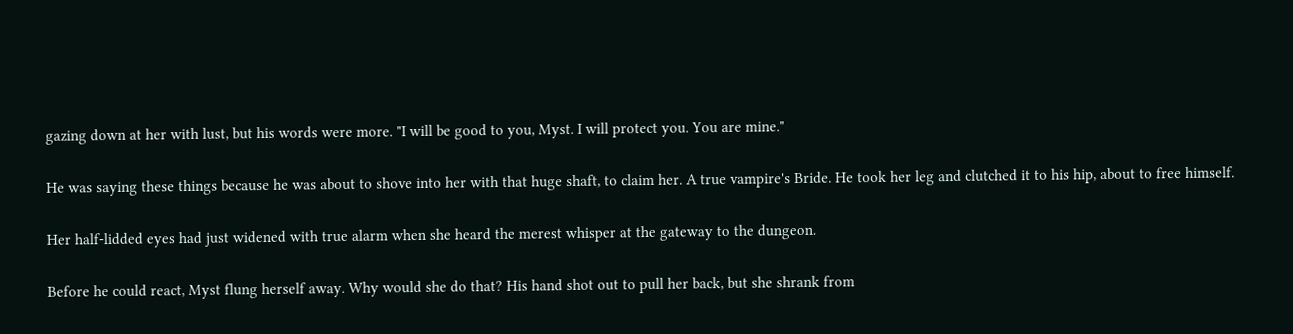gazing down at her with lust, but his words were more. "I will be good to you, Myst. I will protect you. You are mine."

He was saying these things because he was about to shove into her with that huge shaft, to claim her. A true vampire's Bride. He took her leg and clutched it to his hip, about to free himself.

Her half-lidded eyes had just widened with true alarm when she heard the merest whisper at the gateway to the dungeon.

Before he could react, Myst flung herself away. Why would she do that? His hand shot out to pull her back, but she shrank from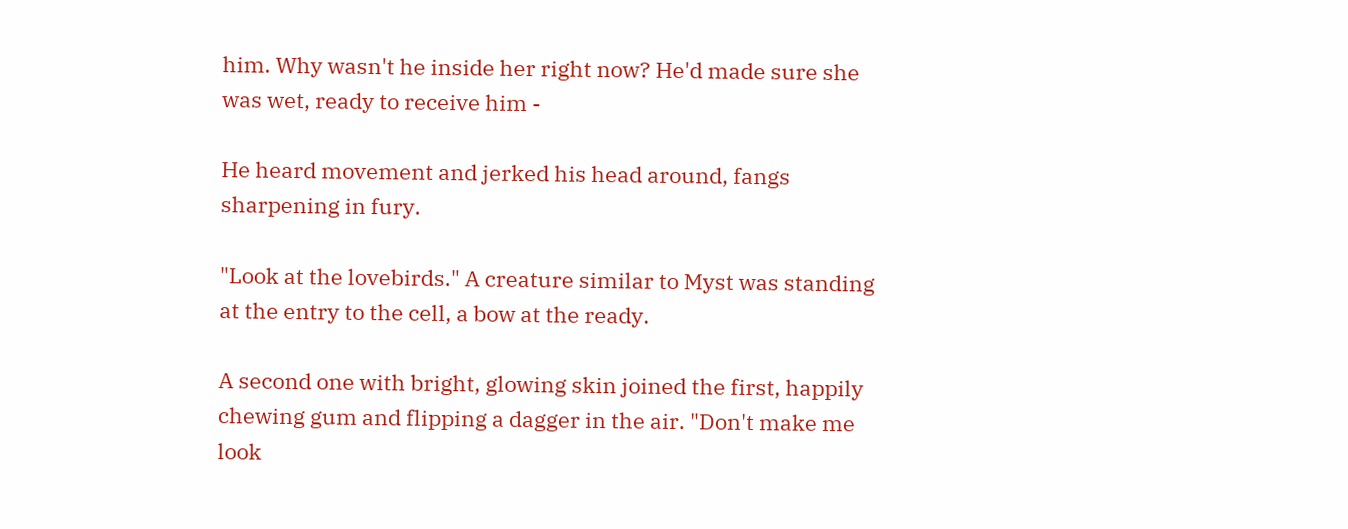him. Why wasn't he inside her right now? He'd made sure she was wet, ready to receive him -

He heard movement and jerked his head around, fangs sharpening in fury.

"Look at the lovebirds." A creature similar to Myst was standing at the entry to the cell, a bow at the ready.

A second one with bright, glowing skin joined the first, happily chewing gum and flipping a dagger in the air. "Don't make me look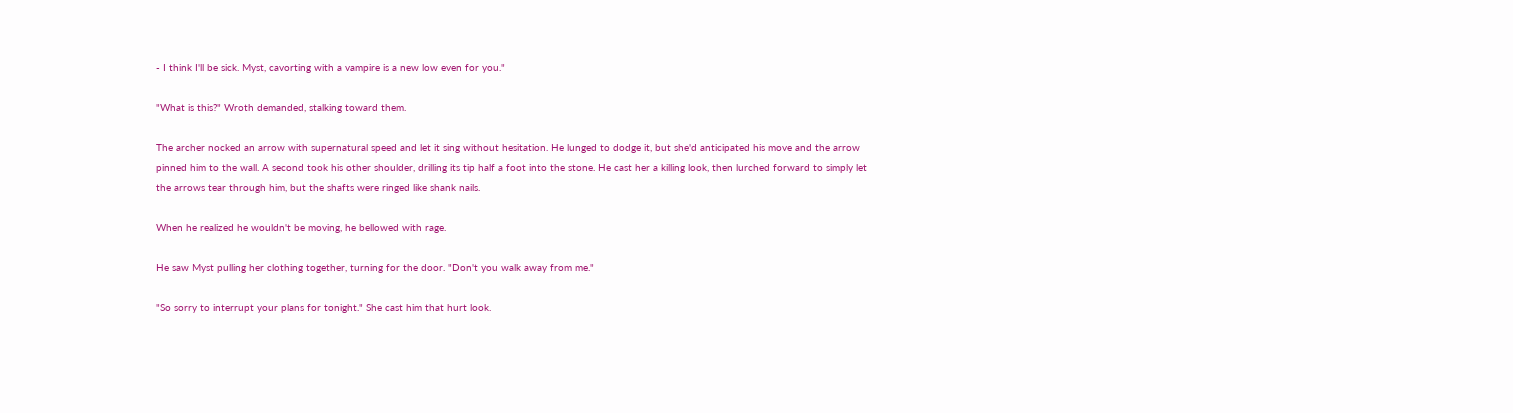- I think I'll be sick. Myst, cavorting with a vampire is a new low even for you."

"What is this?" Wroth demanded, stalking toward them.

The archer nocked an arrow with supernatural speed and let it sing without hesitation. He lunged to dodge it, but she'd anticipated his move and the arrow pinned him to the wall. A second took his other shoulder, drilling its tip half a foot into the stone. He cast her a killing look, then lurched forward to simply let the arrows tear through him, but the shafts were ringed like shank nails.

When he realized he wouldn't be moving, he bellowed with rage.

He saw Myst pulling her clothing together, turning for the door. "Don't you walk away from me."

"So sorry to interrupt your plans for tonight." She cast him that hurt look.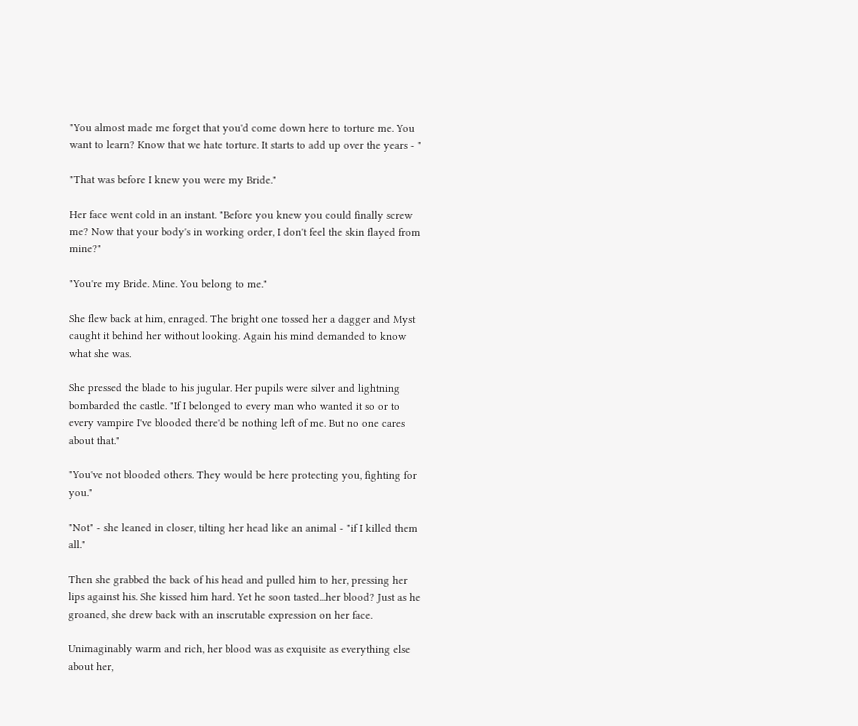"You almost made me forget that you'd come down here to torture me. You want to learn? Know that we hate torture. It starts to add up over the years - "

"That was before I knew you were my Bride."

Her face went cold in an instant. "Before you knew you could finally screw me? Now that your body's in working order, I don't feel the skin flayed from mine?"

"You're my Bride. Mine. You belong to me."

She flew back at him, enraged. The bright one tossed her a dagger and Myst caught it behind her without looking. Again his mind demanded to know what she was.

She pressed the blade to his jugular. Her pupils were silver and lightning bombarded the castle. "If I belonged to every man who wanted it so or to every vampire I've blooded there'd be nothing left of me. But no one cares about that."

"You've not blooded others. They would be here protecting you, fighting for you."

"Not" - she leaned in closer, tilting her head like an animal - "if I killed them all."

Then she grabbed the back of his head and pulled him to her, pressing her lips against his. She kissed him hard. Yet he soon tasted...her blood? Just as he groaned, she drew back with an inscrutable expression on her face.

Unimaginably warm and rich, her blood was as exquisite as everything else about her,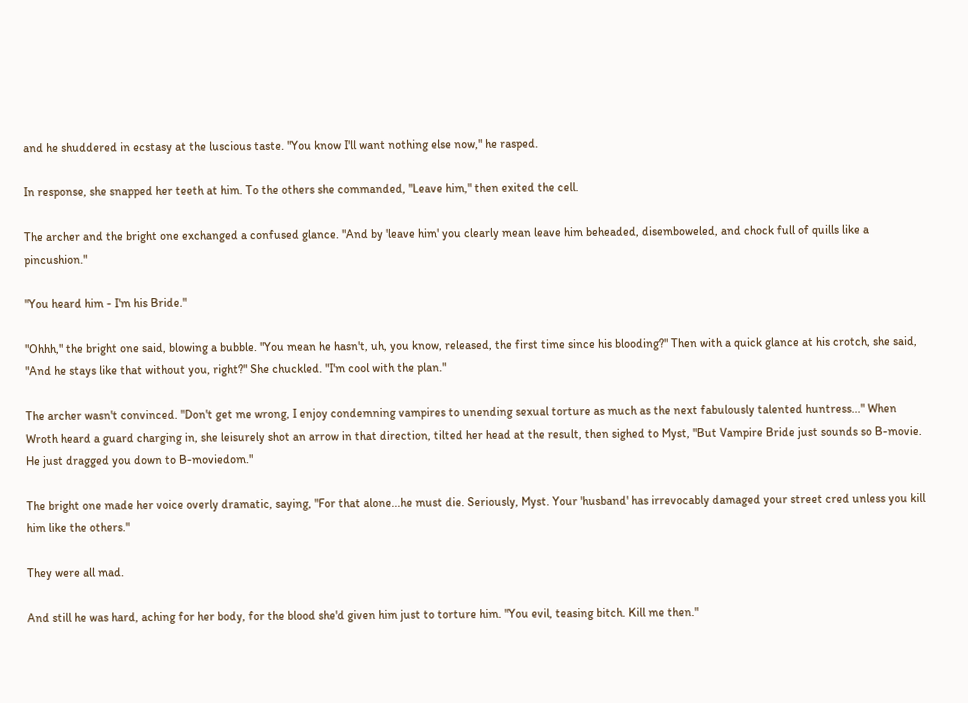and he shuddered in ecstasy at the luscious taste. "You know I'll want nothing else now," he rasped.

In response, she snapped her teeth at him. To the others she commanded, "Leave him," then exited the cell.

The archer and the bright one exchanged a confused glance. "And by 'leave him' you clearly mean leave him beheaded, disemboweled, and chock full of quills like a pincushion."

"You heard him - I'm his Bride."

"Ohhh," the bright one said, blowing a bubble. "You mean he hasn't, uh, you know, released, the first time since his blooding?" Then with a quick glance at his crotch, she said, "And he stays like that without you, right?" She chuckled. "I'm cool with the plan."

The archer wasn't convinced. "Don't get me wrong, I enjoy condemning vampires to unending sexual torture as much as the next fabulously talented huntress..." When Wroth heard a guard charging in, she leisurely shot an arrow in that direction, tilted her head at the result, then sighed to Myst, "But Vampire Bride just sounds so B-movie. He just dragged you down to B-moviedom."

The bright one made her voice overly dramatic, saying, "For that alone...he must die. Seriously, Myst. Your 'husband' has irrevocably damaged your street cred unless you kill him like the others."

They were all mad.

And still he was hard, aching for her body, for the blood she'd given him just to torture him. "You evil, teasing bitch. Kill me then."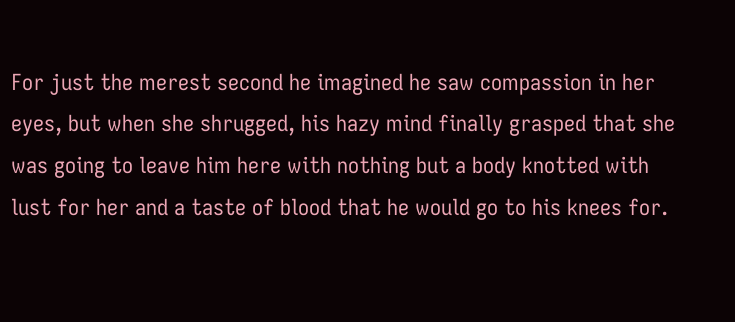For just the merest second he imagined he saw compassion in her eyes, but when she shrugged, his hazy mind finally grasped that she was going to leave him here with nothing but a body knotted with lust for her and a taste of blood that he would go to his knees for.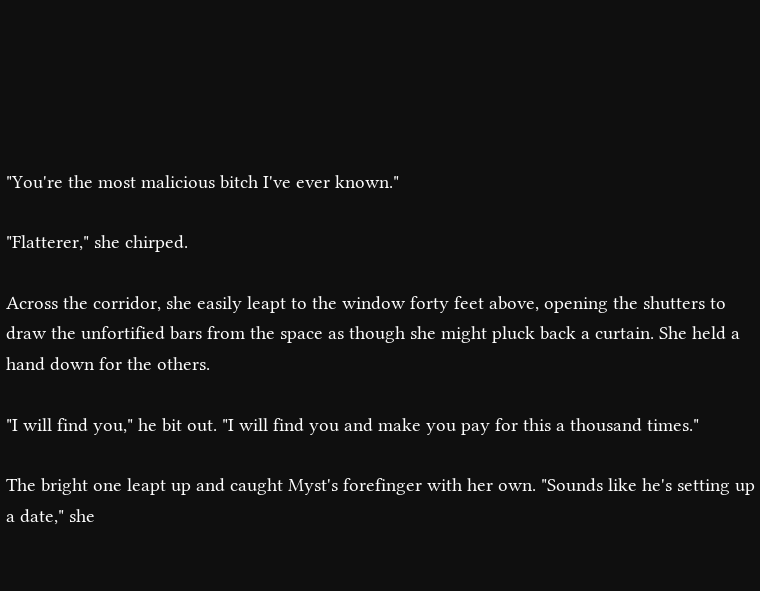"You're the most malicious bitch I've ever known."

"Flatterer," she chirped.

Across the corridor, she easily leapt to the window forty feet above, opening the shutters to draw the unfortified bars from the space as though she might pluck back a curtain. She held a hand down for the others.

"I will find you," he bit out. "I will find you and make you pay for this a thousand times."

The bright one leapt up and caught Myst's forefinger with her own. "Sounds like he's setting up a date," she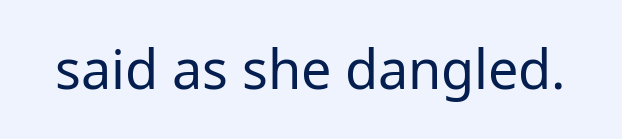said as she dangled.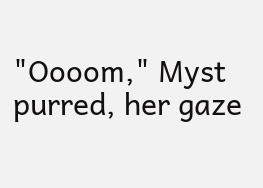"Oooom," Myst purred, her gaze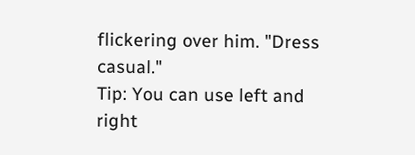flickering over him. "Dress casual."
Tip: You can use left and right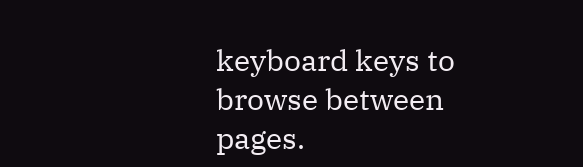keyboard keys to browse between pages.